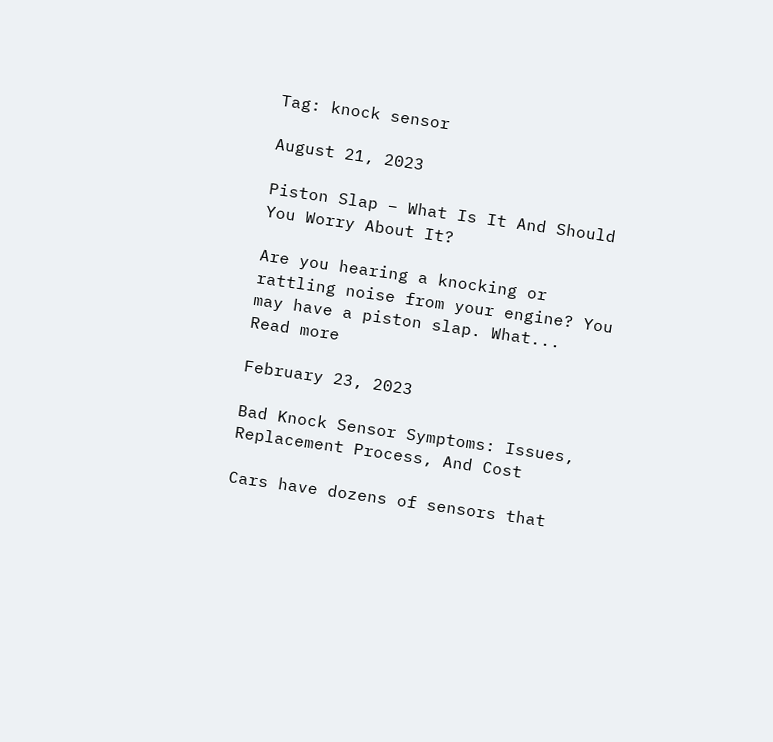Tag: knock sensor

August 21, 2023

Piston Slap – What Is It And Should You Worry About It?

Are you hearing a knocking or rattling noise from your engine? You may have a piston slap. What...
Read more

February 23, 2023

Bad Knock Sensor Symptoms: Issues, Replacement Process, And Cost

Cars have dozens of sensors that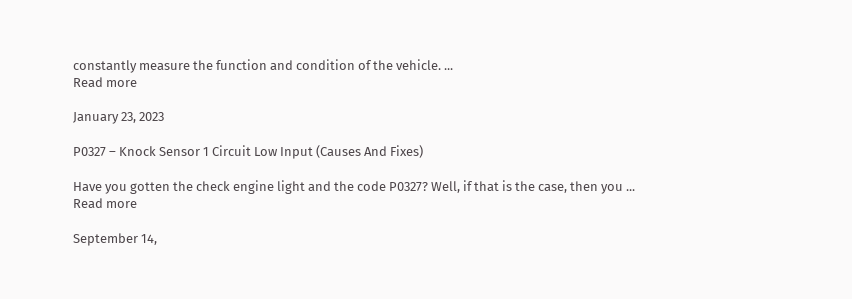constantly measure the function and condition of the vehicle. ...
Read more

January 23, 2023

P0327 – Knock Sensor 1 Circuit Low Input (Causes And Fixes)

Have you gotten the check engine light and the code P0327? Well, if that is the case, then you ...
Read more

September 14,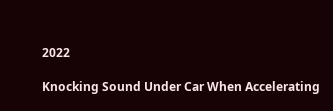2022

Knocking Sound Under Car When Accelerating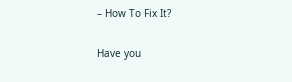– How To Fix It?

Have you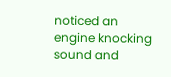noticed an engine knocking sound and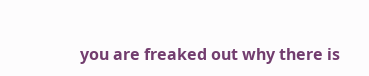you are freaked out why there is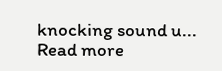knocking sound u...
Read more